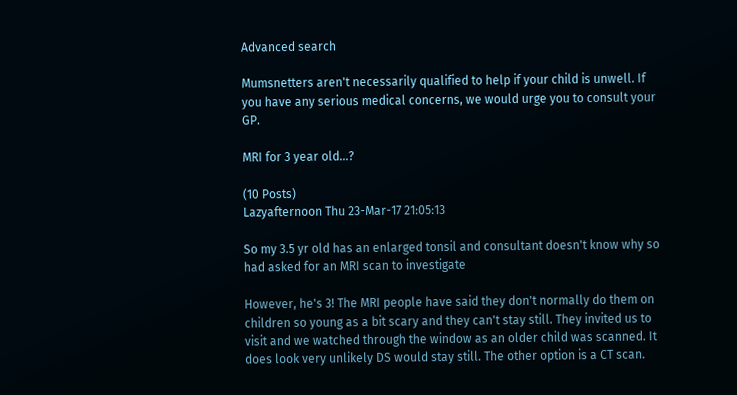Advanced search

Mumsnetters aren't necessarily qualified to help if your child is unwell. If you have any serious medical concerns, we would urge you to consult your GP.

MRI for 3 year old...?

(10 Posts)
Lazyafternoon Thu 23-Mar-17 21:05:13

So my 3.5 yr old has an enlarged tonsil and consultant doesn't know why so had asked for an MRI scan to investigate

However, he's 3! The MRI people have said they don't normally do them on children so young as a bit scary and they can't stay still. They invited us to visit and we watched through the window as an older child was scanned. It does look very unlikely DS would stay still. The other option is a CT scan.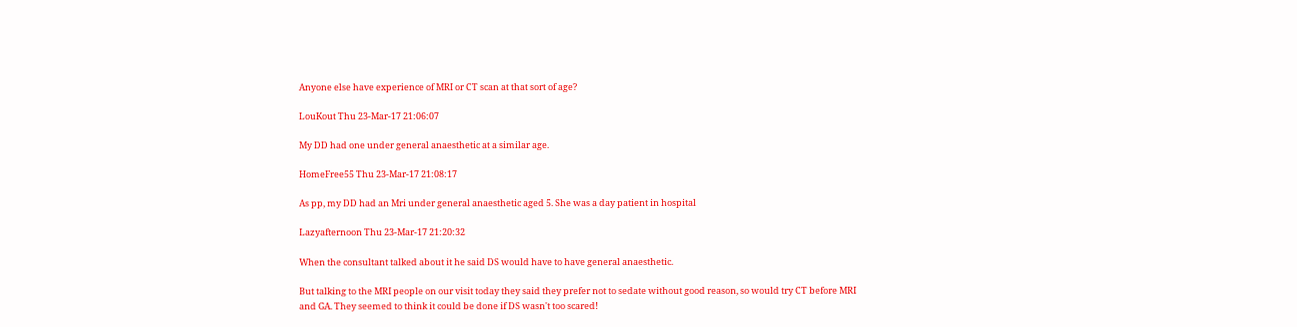Anyone else have experience of MRI or CT scan at that sort of age?

LouKout Thu 23-Mar-17 21:06:07

My DD had one under general anaesthetic at a similar age.

HomeFree55 Thu 23-Mar-17 21:08:17

As pp, my DD had an Mri under general anaesthetic aged 5. She was a day patient in hospital

Lazyafternoon Thu 23-Mar-17 21:20:32

When the consultant talked about it he said DS would have to have general anaesthetic.

But talking to the MRI people on our visit today they said they prefer not to sedate without good reason, so would try CT before MRI and GA. They seemed to think it could be done if DS wasn't too scared!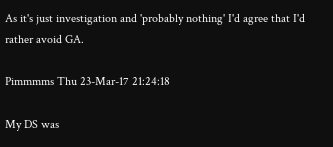As it's just investigation and 'probably nothing' I'd agree that I'd rather avoid GA.

Pimmmms Thu 23-Mar-17 21:24:18

My DS was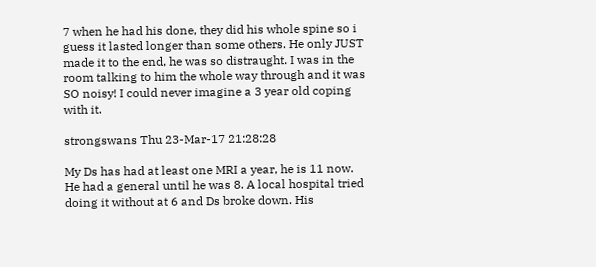7 when he had his done, they did his whole spine so i guess it lasted longer than some others. He only JUST made it to the end, he was so distraught. I was in the room talking to him the whole way through and it was SO noisy! I could never imagine a 3 year old coping with it.

strongswans Thu 23-Mar-17 21:28:28

My Ds has had at least one MRI a year, he is 11 now. He had a general until he was 8. A local hospital tried doing it without at 6 and Ds broke down. His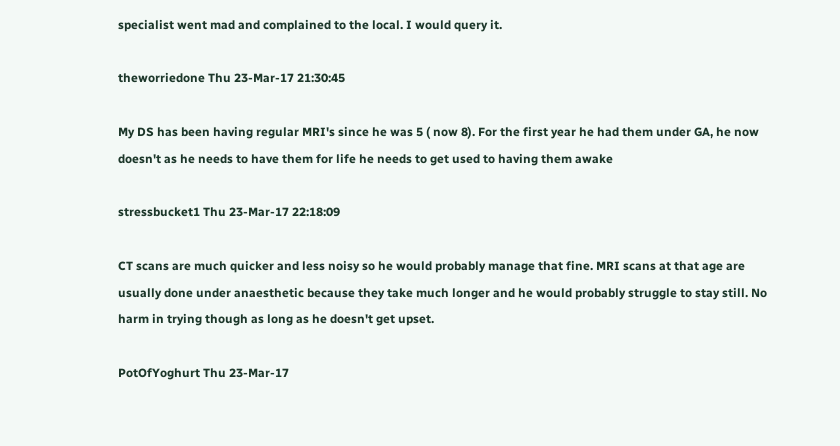specialist went mad and complained to the local. I would query it.

theworriedone Thu 23-Mar-17 21:30:45

My DS has been having regular MRI's since he was 5 ( now 8). For the first year he had them under GA, he now doesn't as he needs to have them for life he needs to get used to having them awake

stressbucket1 Thu 23-Mar-17 22:18:09

CT scans are much quicker and less noisy so he would probably manage that fine. MRI scans at that age are usually done under anaesthetic because they take much longer and he would probably struggle to stay still. No harm in trying though as long as he doesn't get upset.

PotOfYoghurt Thu 23-Mar-17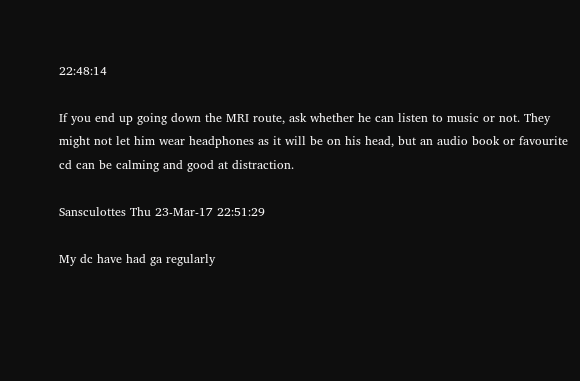22:48:14

If you end up going down the MRI route, ask whether he can listen to music or not. They might not let him wear headphones as it will be on his head, but an audio book or favourite cd can be calming and good at distraction.

Sansculottes Thu 23-Mar-17 22:51:29

My dc have had ga regularly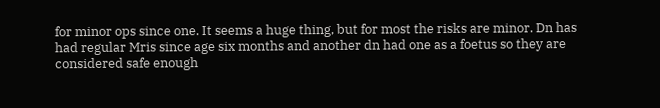for minor ops since one. It seems a huge thing, but for most the risks are minor. Dn has had regular Mris since age six months and another dn had one as a foetus so they are considered safe enough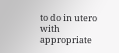to do in utero with appropriate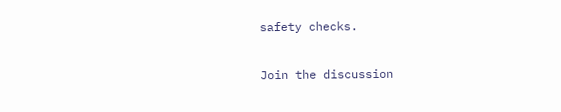safety checks.

Join the discussion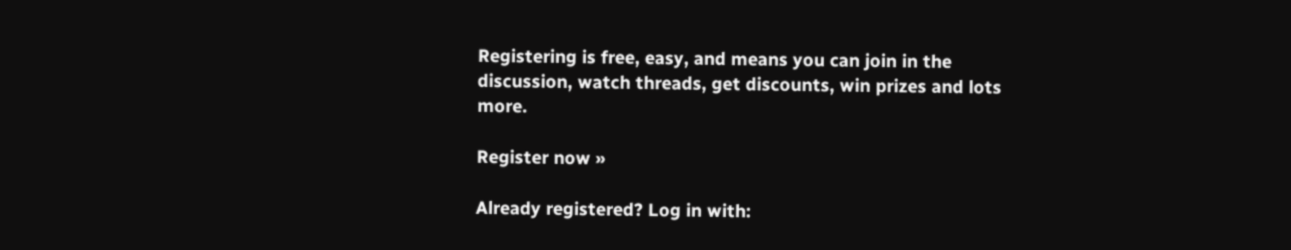Registering is free, easy, and means you can join in the discussion, watch threads, get discounts, win prizes and lots more.

Register now »

Already registered? Log in with: